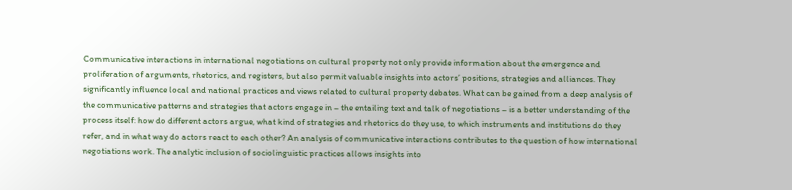Communicative interactions in international negotiations on cultural property not only provide information about the emergence and proliferation of arguments, rhetorics, and registers, but also permit valuable insights into actors’ positions, strategies and alliances. They significantly influence local and national practices and views related to cultural property debates. What can be gained from a deep analysis of the communicative patterns and strategies that actors engage in – the entailing text and talk of negotiations – is a better understanding of the process itself: how do different actors argue, what kind of strategies and rhetorics do they use, to which instruments and institutions do they refer, and in what way do actors react to each other? An analysis of communicative interactions contributes to the question of how international negotiations work. The analytic inclusion of sociolinguistic practices allows insights into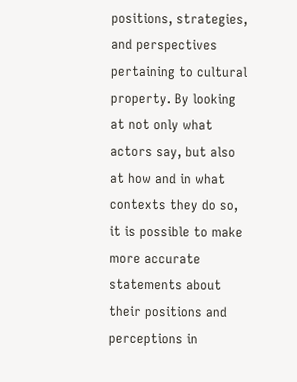positions, strategies, and perspectives pertaining to cultural property. By looking at not only what actors say, but also at how and in what contexts they do so, it is possible to make more accurate statements about their positions and perceptions in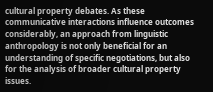cultural property debates. As these communicative interactions influence outcomes considerably, an approach from linguistic anthropology is not only beneficial for an understanding of specific negotiations, but also for the analysis of broader cultural property issues.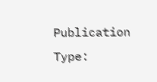Publication Type: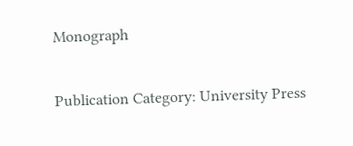Monograph

Publication Category: University Press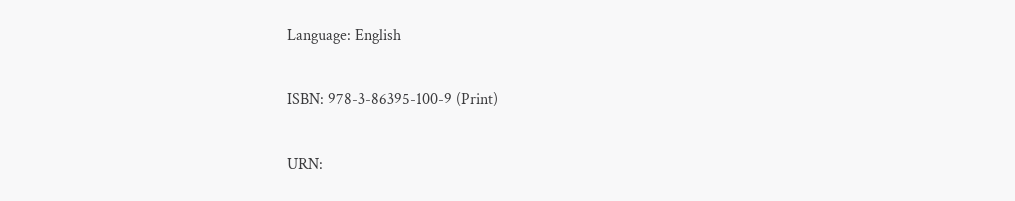Language: English

ISBN: 978-3-86395-100-9 (Print)

URN: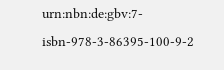urn:nbn:de:gbv:7-isbn-978-3-86395-100-9-2